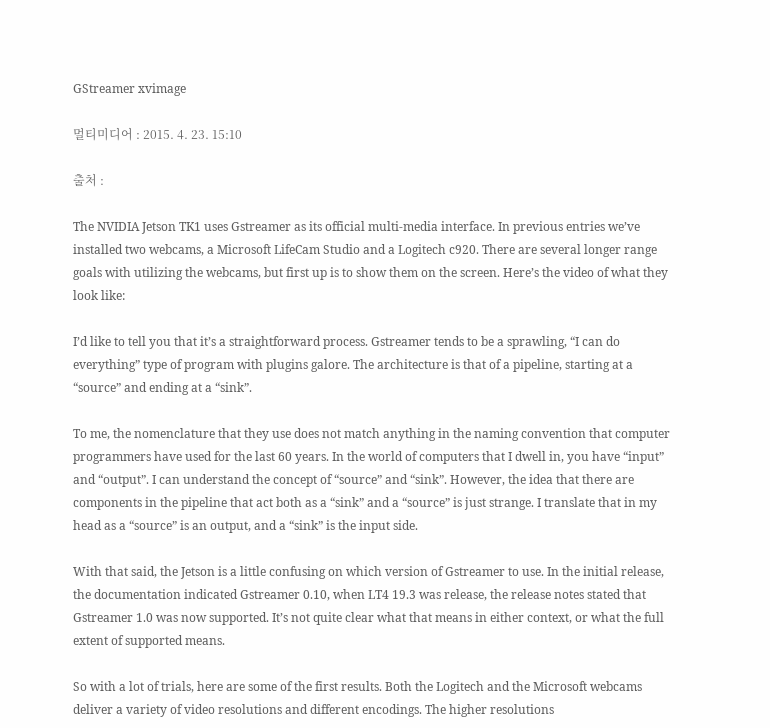GStreamer xvimage

멀티미디어 : 2015. 4. 23. 15:10

출처 :

The NVIDIA Jetson TK1 uses Gstreamer as its official multi-media interface. In previous entries we’ve installed two webcams, a Microsoft LifeCam Studio and a Logitech c920. There are several longer range goals with utilizing the webcams, but first up is to show them on the screen. Here’s the video of what they look like:

I’d like to tell you that it’s a straightforward process. Gstreamer tends to be a sprawling, “I can do everything” type of program with plugins galore. The architecture is that of a pipeline, starting at a “source” and ending at a “sink”.

To me, the nomenclature that they use does not match anything in the naming convention that computer programmers have used for the last 60 years. In the world of computers that I dwell in, you have “input” and “output”. I can understand the concept of “source” and “sink”. However, the idea that there are components in the pipeline that act both as a “sink” and a “source” is just strange. I translate that in my head as a “source” is an output, and a “sink” is the input side.

With that said, the Jetson is a little confusing on which version of Gstreamer to use. In the initial release, the documentation indicated Gstreamer 0.10, when LT4 19.3 was release, the release notes stated that Gstreamer 1.0 was now supported. It’s not quite clear what that means in either context, or what the full extent of supported means.

So with a lot of trials, here are some of the first results. Both the Logitech and the Microsoft webcams deliver a variety of video resolutions and different encodings. The higher resolutions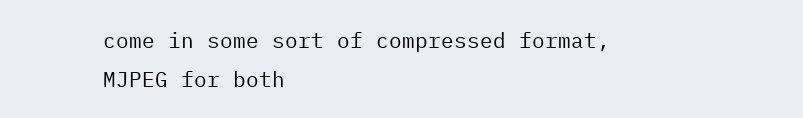come in some sort of compressed format, MJPEG for both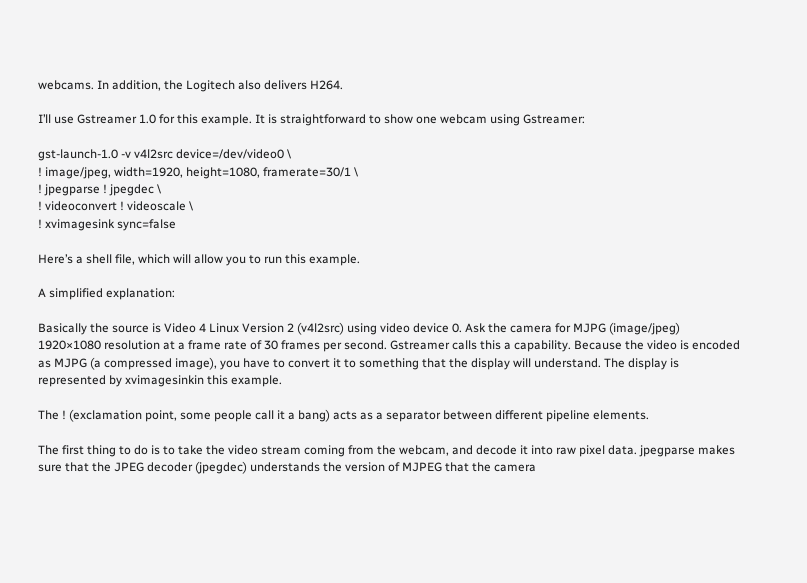webcams. In addition, the Logitech also delivers H264.

I’ll use Gstreamer 1.0 for this example. It is straightforward to show one webcam using Gstreamer:

gst-launch-1.0 -v v4l2src device=/dev/video0 \
! image/jpeg, width=1920, height=1080, framerate=30/1 \
! jpegparse ! jpegdec \
! videoconvert ! videoscale \
! xvimagesink sync=false

Here’s a shell file, which will allow you to run this example.

A simplified explanation:

Basically the source is Video 4 Linux Version 2 (v4l2src) using video device 0. Ask the camera for MJPG (image/jpeg) 1920×1080 resolution at a frame rate of 30 frames per second. Gstreamer calls this a capability. Because the video is encoded as MJPG (a compressed image), you have to convert it to something that the display will understand. The display is represented by xvimagesinkin this example.

The ! (exclamation point, some people call it a bang) acts as a separator between different pipeline elements.

The first thing to do is to take the video stream coming from the webcam, and decode it into raw pixel data. jpegparse makes sure that the JPEG decoder (jpegdec) understands the version of MJPEG that the camera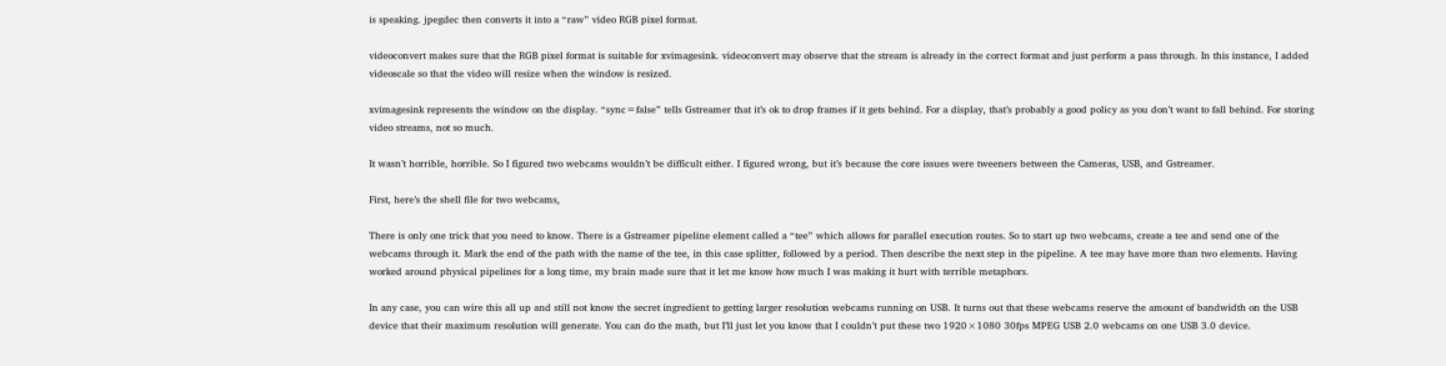is speaking. jpegdec then converts it into a “raw” video RGB pixel format.

videoconvert makes sure that the RGB pixel format is suitable for xvimagesink. videoconvert may observe that the stream is already in the correct format and just perform a pass through. In this instance, I added videoscale so that the video will resize when the window is resized.

xvimagesink represents the window on the display. “sync=false” tells Gstreamer that it’s ok to drop frames if it gets behind. For a display, that’s probably a good policy as you don’t want to fall behind. For storing video streams, not so much.

It wasn’t horrible, horrible. So I figured two webcams wouldn’t be difficult either. I figured wrong, but it’s because the core issues were tweeners between the Cameras, USB, and Gstreamer.

First, here’s the shell file for two webcams,

There is only one trick that you need to know. There is a Gstreamer pipeline element called a “tee” which allows for parallel execution routes. So to start up two webcams, create a tee and send one of the webcams through it. Mark the end of the path with the name of the tee, in this case splitter, followed by a period. Then describe the next step in the pipeline. A tee may have more than two elements. Having worked around physical pipelines for a long time, my brain made sure that it let me know how much I was making it hurt with terrible metaphors.

In any case, you can wire this all up and still not know the secret ingredient to getting larger resolution webcams running on USB. It turns out that these webcams reserve the amount of bandwidth on the USB device that their maximum resolution will generate. You can do the math, but I’ll just let you know that I couldn’t put these two 1920×1080 30fps MPEG USB 2.0 webcams on one USB 3.0 device.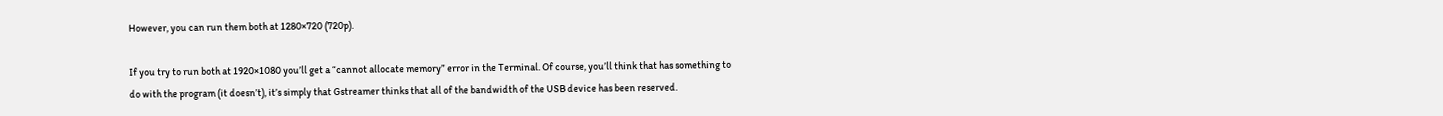However, you can run them both at 1280×720 (720p).

If you try to run both at 1920×1080 you’ll get a “cannot allocate memory” error in the Terminal. Of course, you’ll think that has something to do with the program (it doesn’t), it’s simply that Gstreamer thinks that all of the bandwidth of the USB device has been reserved.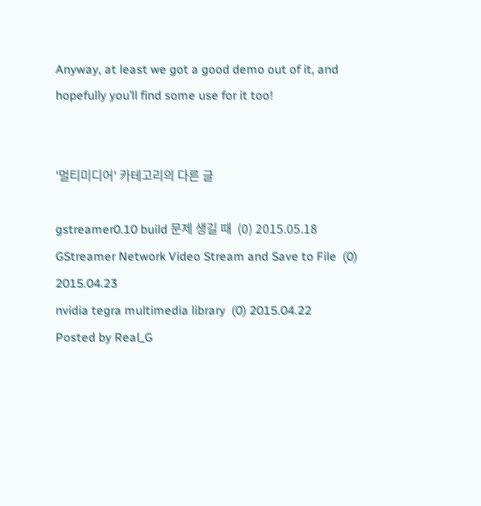Anyway, at least we got a good demo out of it, and hopefully you’ll find some use for it too!


'멀티미디어' 카테고리의 다른 글

gstreamer0.10 build 문제 생길 때  (0) 2015.05.18
GStreamer Network Video Stream and Save to File  (0) 2015.04.23
nvidia tegra multimedia library  (0) 2015.04.22
Posted by Real_G